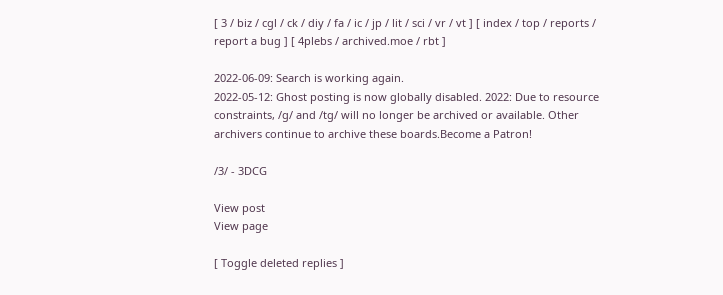[ 3 / biz / cgl / ck / diy / fa / ic / jp / lit / sci / vr / vt ] [ index / top / reports / report a bug ] [ 4plebs / archived.moe / rbt ]

2022-06-09: Search is working again.
2022-05-12: Ghost posting is now globally disabled. 2022: Due to resource constraints, /g/ and /tg/ will no longer be archived or available. Other archivers continue to archive these boards.Become a Patron!

/3/ - 3DCG

View post
View page

[ Toggle deleted replies ]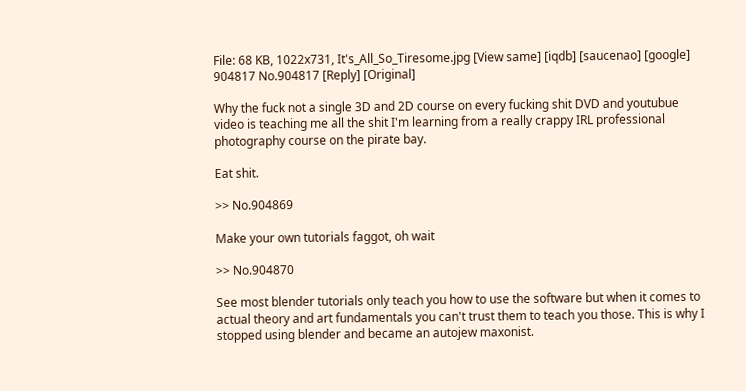File: 68 KB, 1022x731, It's_All_So_Tiresome.jpg [View same] [iqdb] [saucenao] [google]
904817 No.904817 [Reply] [Original]

Why the fuck not a single 3D and 2D course on every fucking shit DVD and youtubue video is teaching me all the shit I'm learning from a really crappy IRL professional photography course on the pirate bay.

Eat shit.

>> No.904869

Make your own tutorials faggot, oh wait

>> No.904870

See most blender tutorials only teach you how to use the software but when it comes to actual theory and art fundamentals you can't trust them to teach you those. This is why I stopped using blender and became an autojew maxonist.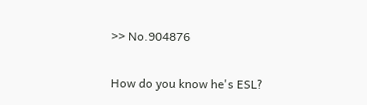>> No.904876

How do you know he's ESL?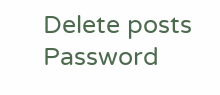Delete posts
Password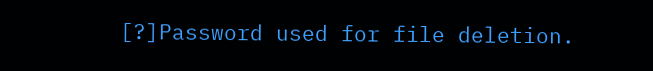[?]Password used for file deletion.